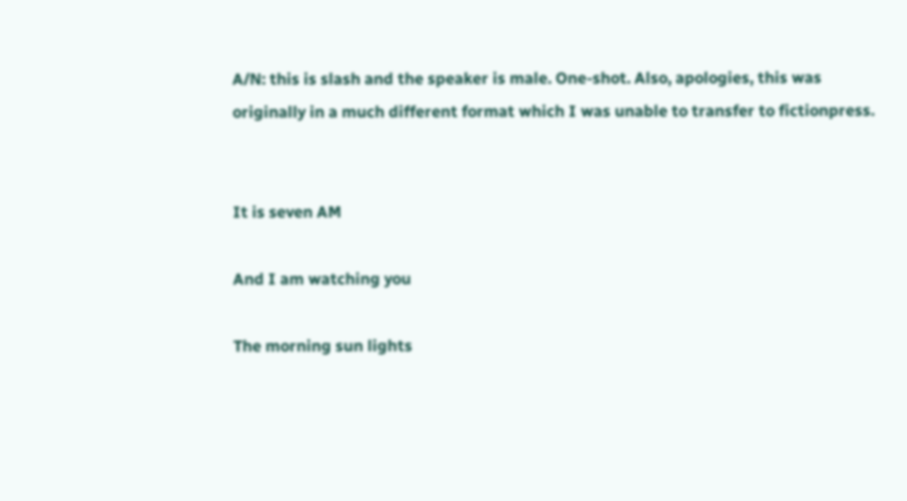A/N: this is slash and the speaker is male. One-shot. Also, apologies, this was originally in a much different format which I was unable to transfer to fictionpress.


It is seven AM

And I am watching you

The morning sun lights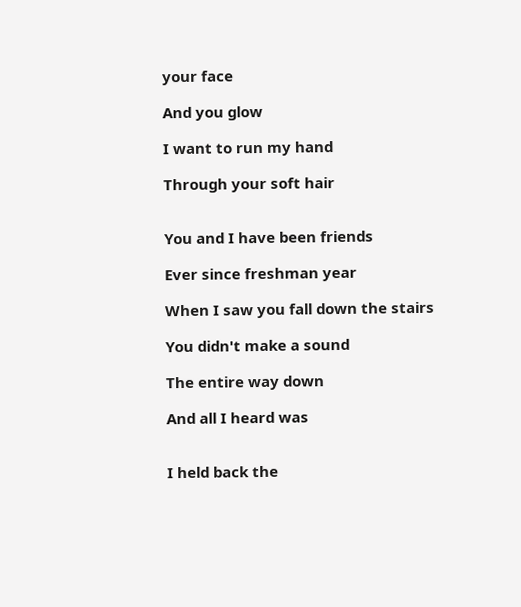your face

And you glow

I want to run my hand

Through your soft hair


You and I have been friends

Ever since freshman year

When I saw you fall down the stairs

You didn't make a sound

The entire way down

And all I heard was


I held back the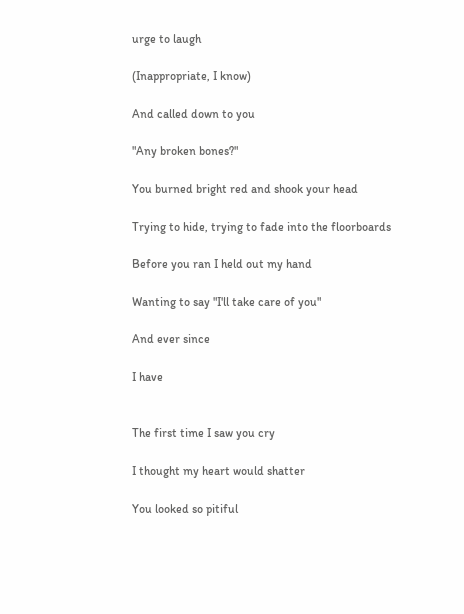urge to laugh

(Inappropriate, I know)

And called down to you

"Any broken bones?"

You burned bright red and shook your head

Trying to hide, trying to fade into the floorboards

Before you ran I held out my hand

Wanting to say "I'll take care of you"

And ever since

I have


The first time I saw you cry

I thought my heart would shatter

You looked so pitiful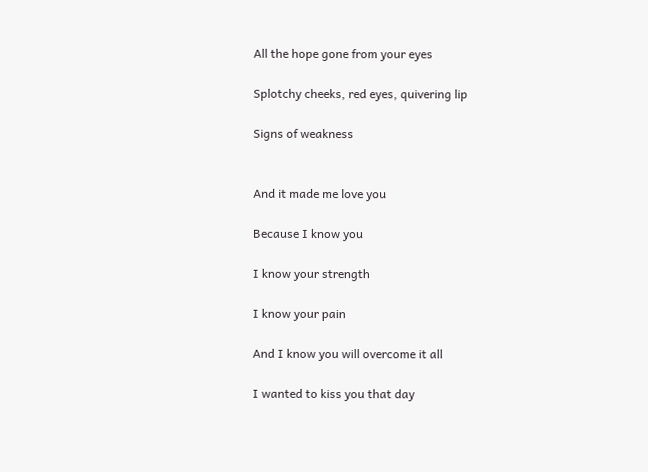All the hope gone from your eyes

Splotchy cheeks, red eyes, quivering lip

Signs of weakness


And it made me love you

Because I know you

I know your strength

I know your pain

And I know you will overcome it all

I wanted to kiss you that day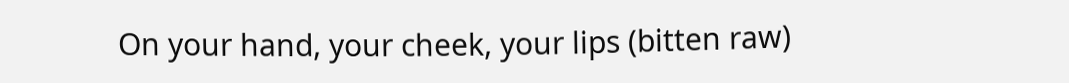On your hand, your cheek, your lips (bitten raw)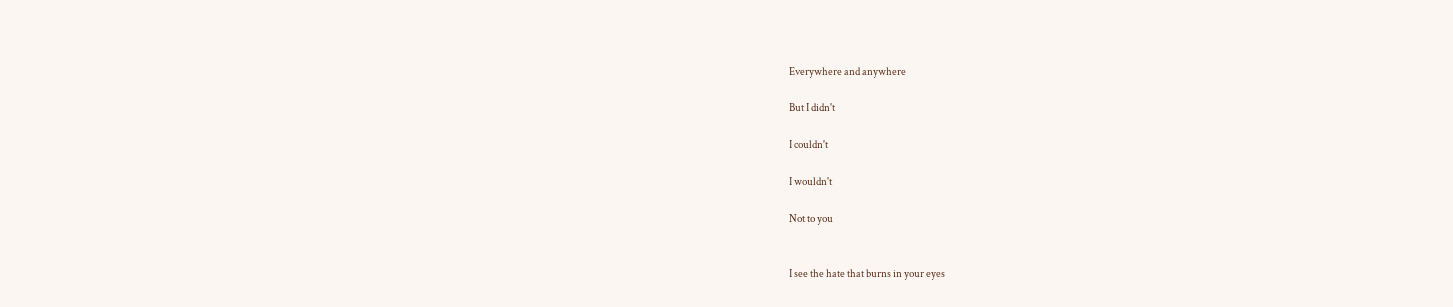Everywhere and anywhere

But I didn't

I couldn't

I wouldn't

Not to you


I see the hate that burns in your eyes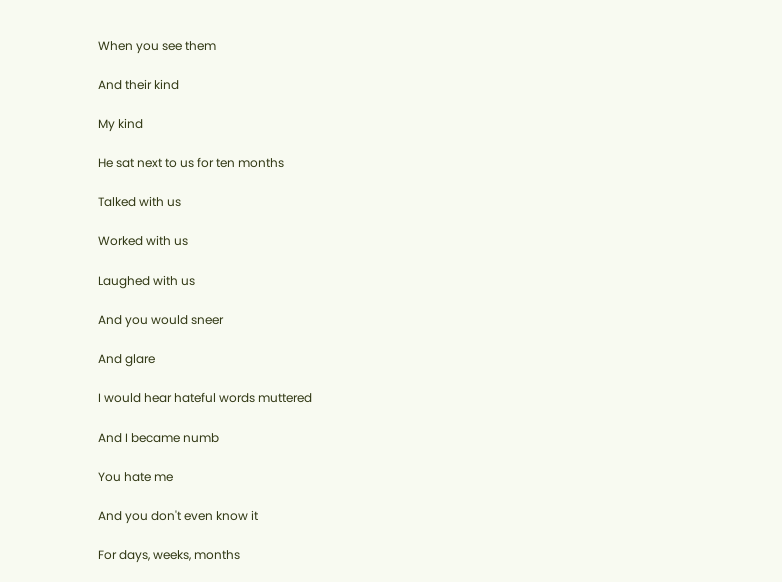When you see them

And their kind

My kind

He sat next to us for ten months

Talked with us

Worked with us

Laughed with us

And you would sneer

And glare

I would hear hateful words muttered

And I became numb

You hate me

And you don't even know it

For days, weeks, months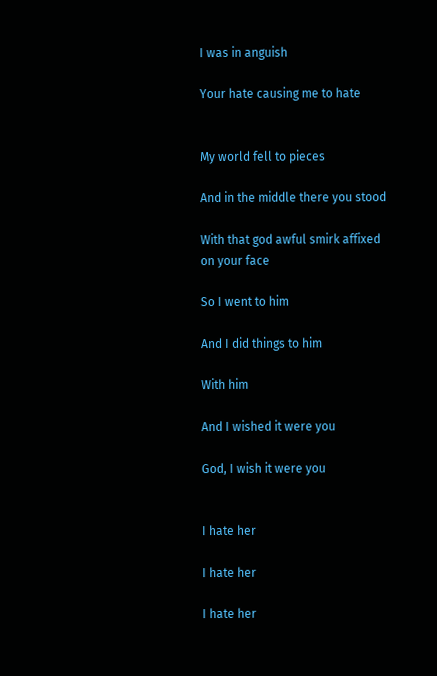I was in anguish

Your hate causing me to hate


My world fell to pieces

And in the middle there you stood

With that god awful smirk affixed on your face

So I went to him

And I did things to him

With him

And I wished it were you

God, I wish it were you


I hate her

I hate her

I hate her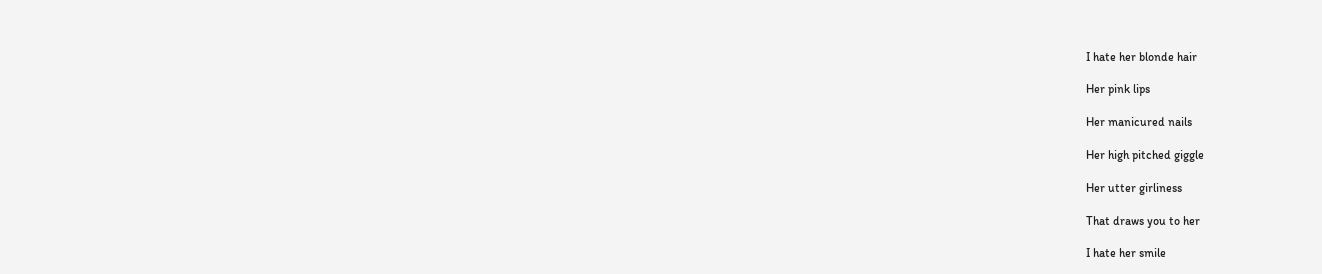I hate her blonde hair

Her pink lips

Her manicured nails

Her high pitched giggle

Her utter girliness

That draws you to her

I hate her smile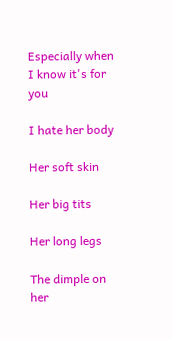Especially when I know it's for you

I hate her body

Her soft skin

Her big tits

Her long legs

The dimple on her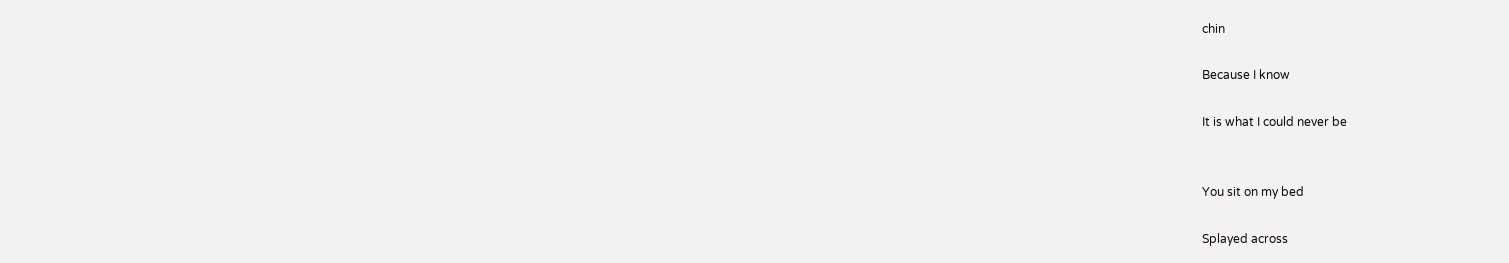chin

Because I know

It is what I could never be


You sit on my bed

Splayed across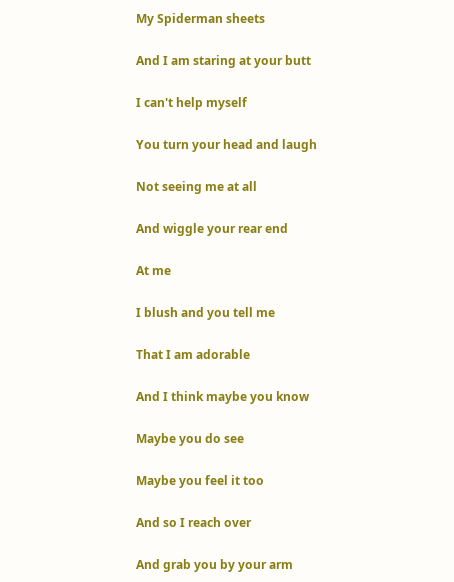My Spiderman sheets

And I am staring at your butt

I can't help myself

You turn your head and laugh

Not seeing me at all

And wiggle your rear end

At me

I blush and you tell me

That I am adorable

And I think maybe you know

Maybe you do see

Maybe you feel it too

And so I reach over

And grab you by your arm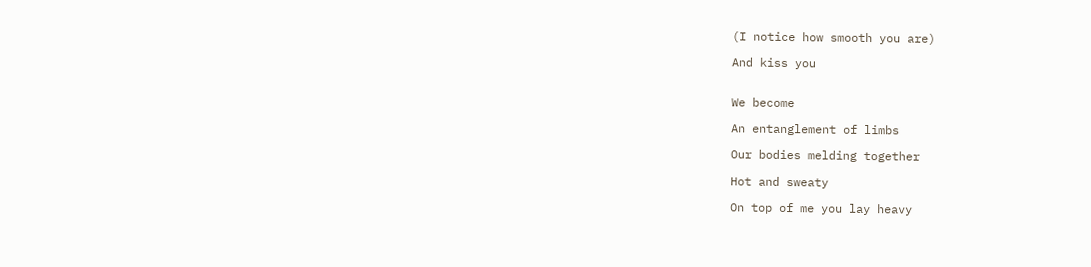(I notice how smooth you are)

And kiss you


We become

An entanglement of limbs

Our bodies melding together

Hot and sweaty

On top of me you lay heavy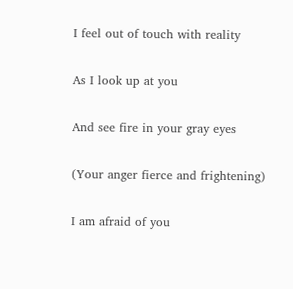I feel out of touch with reality

As I look up at you

And see fire in your gray eyes

(Your anger fierce and frightening)

I am afraid of you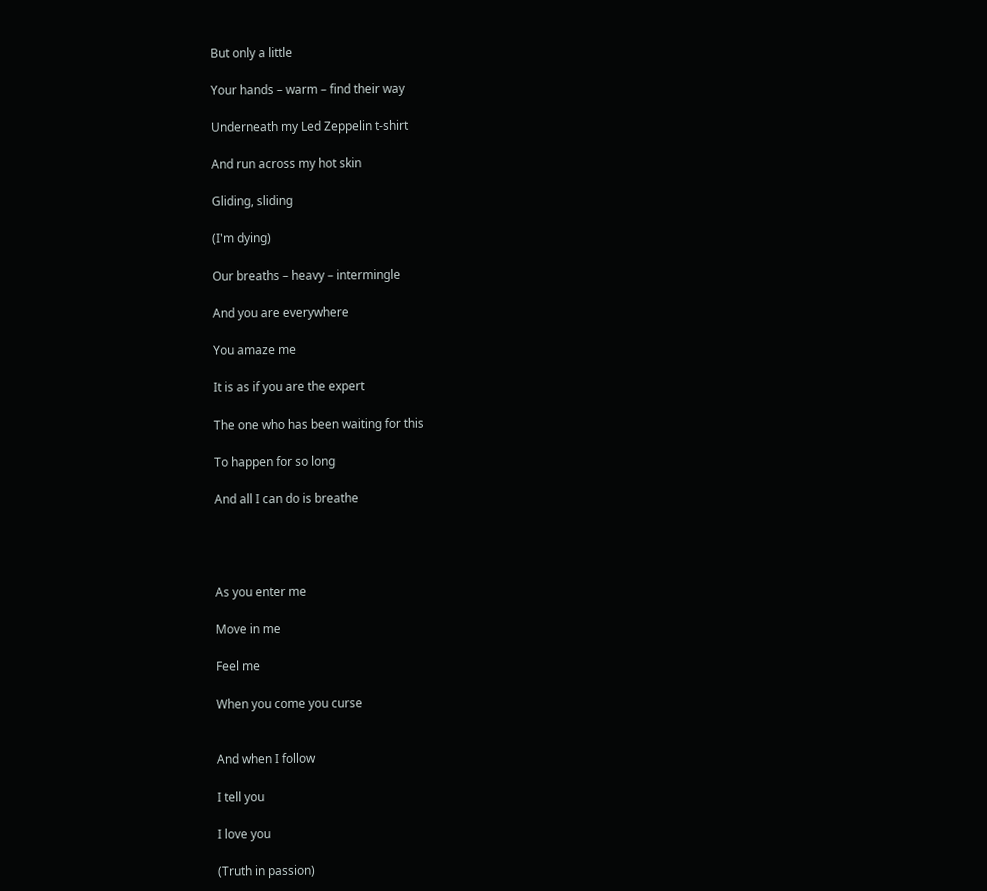But only a little

Your hands – warm – find their way

Underneath my Led Zeppelin t-shirt

And run across my hot skin

Gliding, sliding

(I'm dying)

Our breaths – heavy – intermingle

And you are everywhere

You amaze me

It is as if you are the expert

The one who has been waiting for this

To happen for so long

And all I can do is breathe




As you enter me

Move in me

Feel me

When you come you curse


And when I follow

I tell you

I love you

(Truth in passion)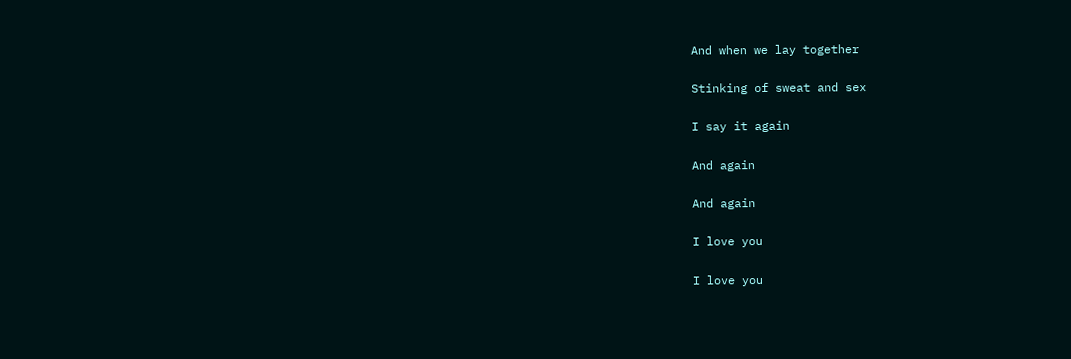And when we lay together

Stinking of sweat and sex

I say it again

And again

And again

I love you

I love you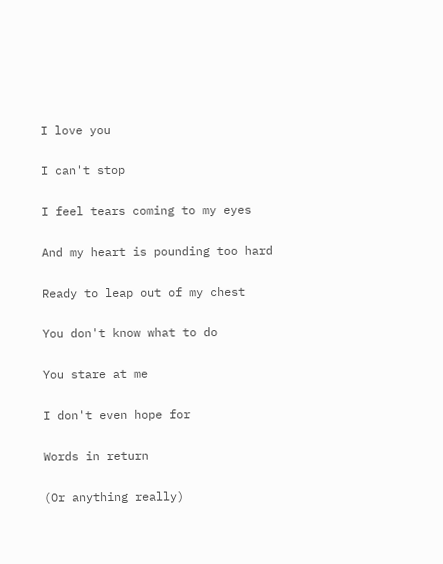I love you

I can't stop

I feel tears coming to my eyes

And my heart is pounding too hard

Ready to leap out of my chest

You don't know what to do

You stare at me

I don't even hope for

Words in return

(Or anything really)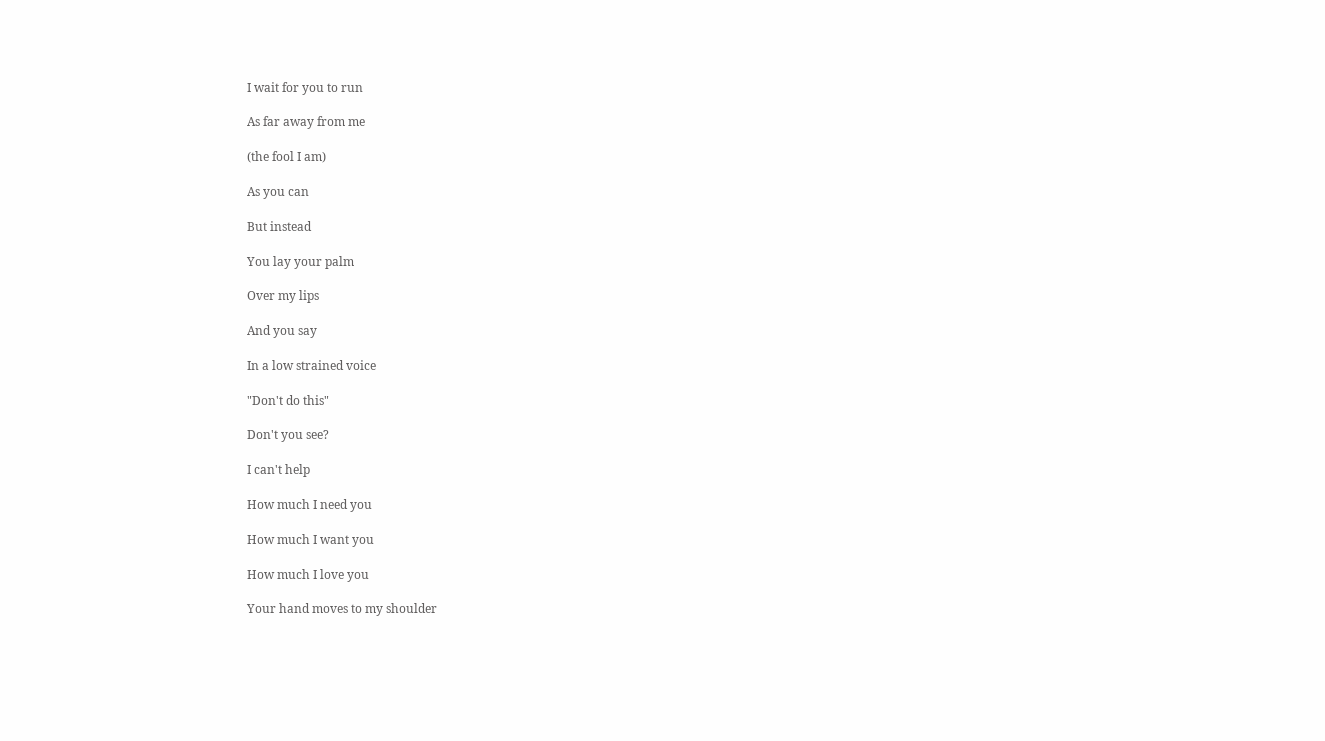I wait for you to run

As far away from me

(the fool I am)

As you can

But instead

You lay your palm

Over my lips

And you say

In a low strained voice

"Don't do this"

Don't you see?

I can't help

How much I need you

How much I want you

How much I love you

Your hand moves to my shoulder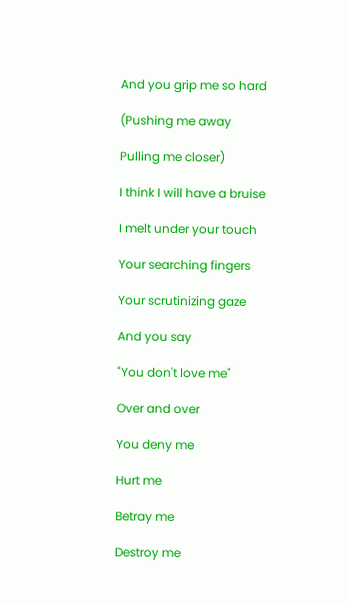And you grip me so hard

(Pushing me away

Pulling me closer)

I think I will have a bruise

I melt under your touch

Your searching fingers

Your scrutinizing gaze

And you say

"You don't love me"

Over and over

You deny me

Hurt me

Betray me

Destroy me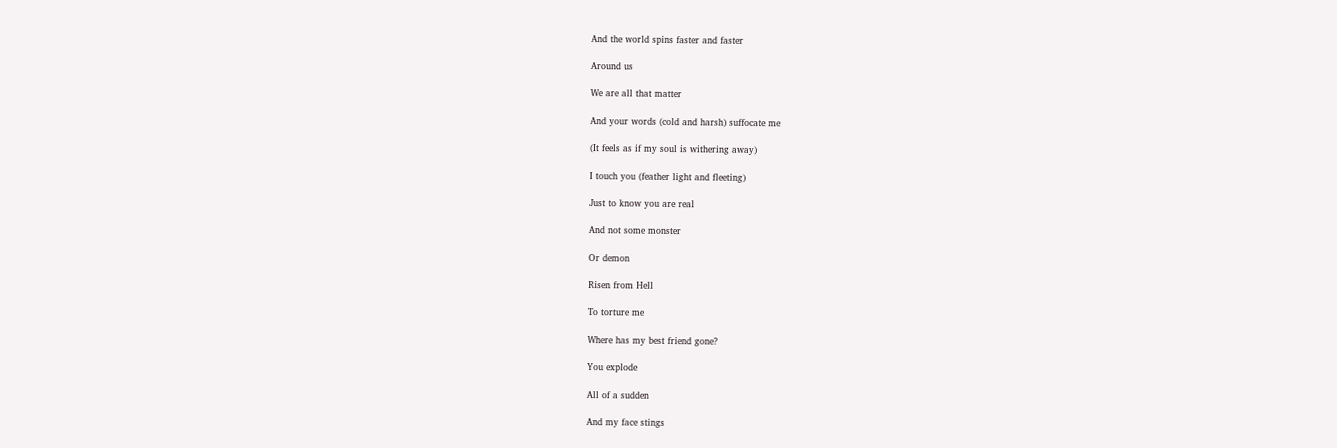And the world spins faster and faster

Around us

We are all that matter

And your words (cold and harsh) suffocate me

(It feels as if my soul is withering away)

I touch you (feather light and fleeting)

Just to know you are real

And not some monster

Or demon

Risen from Hell

To torture me

Where has my best friend gone?

You explode

All of a sudden

And my face stings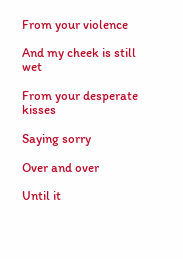From your violence

And my cheek is still wet

From your desperate kisses

Saying sorry

Over and over

Until it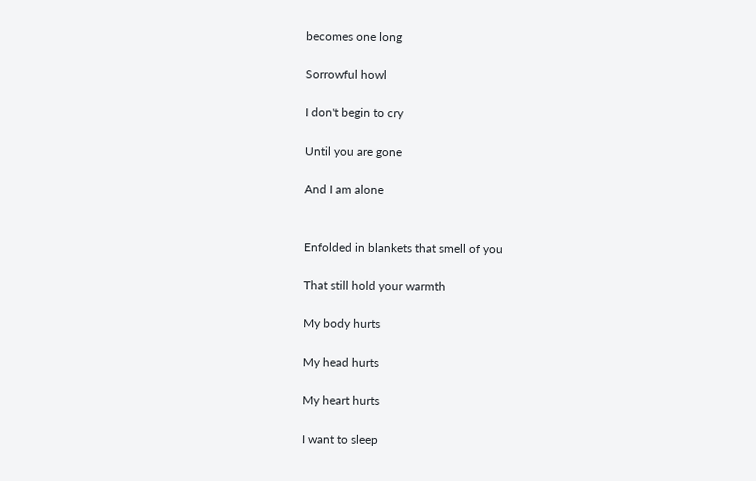becomes one long

Sorrowful howl

I don't begin to cry

Until you are gone

And I am alone


Enfolded in blankets that smell of you

That still hold your warmth

My body hurts

My head hurts

My heart hurts

I want to sleep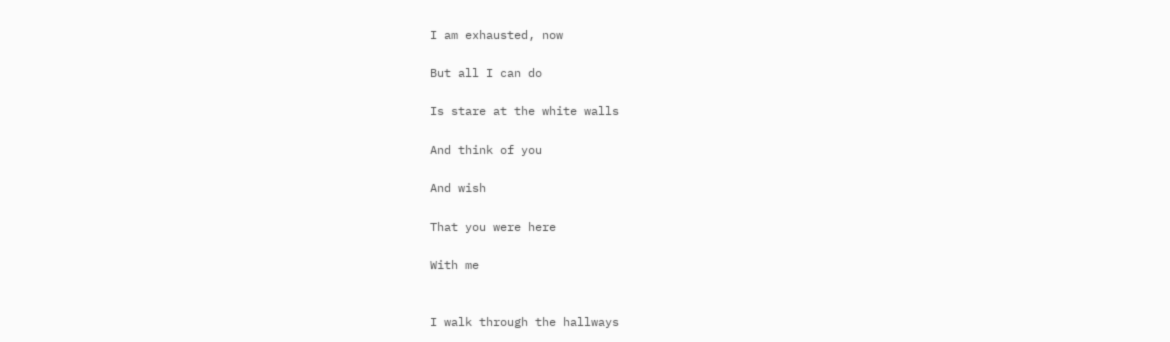I am exhausted, now

But all I can do

Is stare at the white walls

And think of you

And wish

That you were here

With me


I walk through the hallways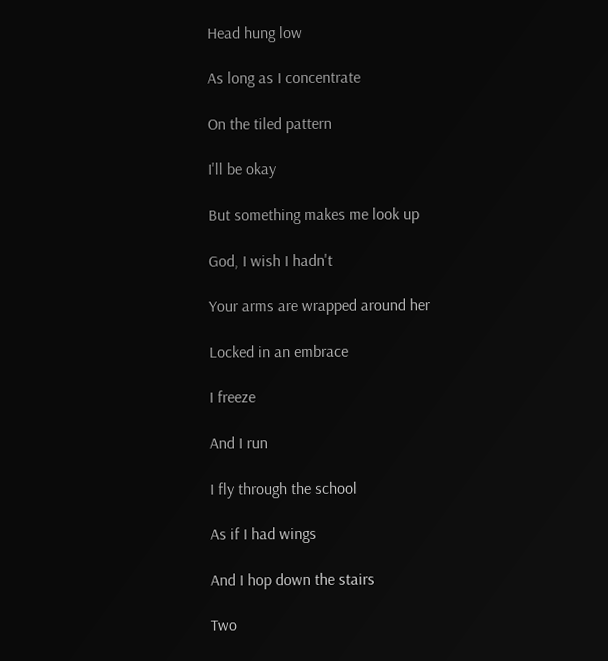Head hung low

As long as I concentrate

On the tiled pattern

I'll be okay

But something makes me look up

God, I wish I hadn't

Your arms are wrapped around her

Locked in an embrace

I freeze

And I run

I fly through the school

As if I had wings

And I hop down the stairs

Two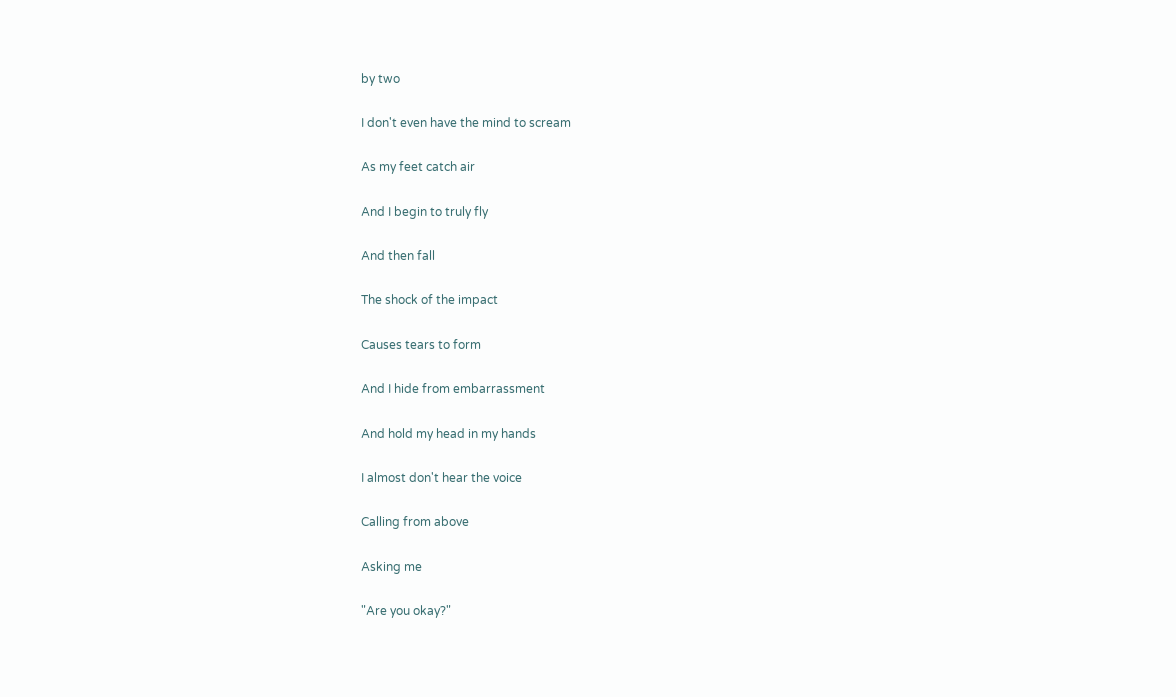by two

I don't even have the mind to scream

As my feet catch air

And I begin to truly fly

And then fall

The shock of the impact

Causes tears to form

And I hide from embarrassment

And hold my head in my hands

I almost don't hear the voice

Calling from above

Asking me

"Are you okay?"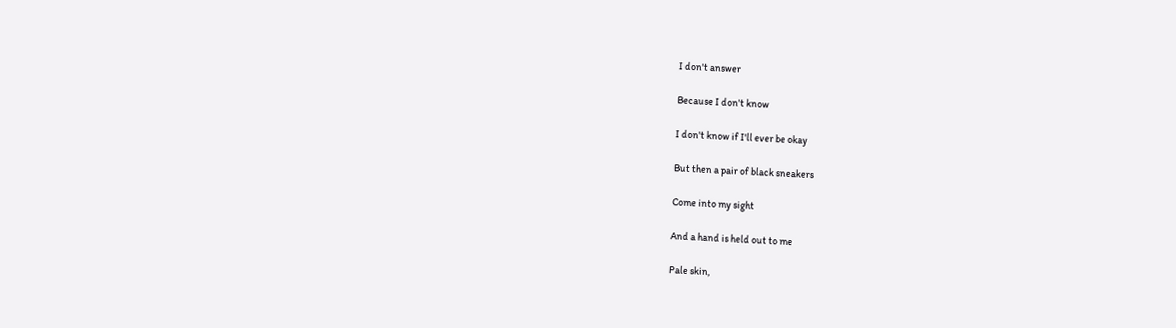I don't answer

Because I don't know

I don't know if I'll ever be okay

But then a pair of black sneakers

Come into my sight

And a hand is held out to me

Pale skin,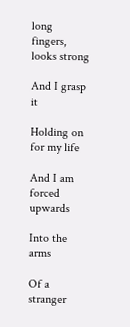long fingers, looks strong

And I grasp it

Holding on for my life

And I am forced upwards

Into the arms

Of a stranger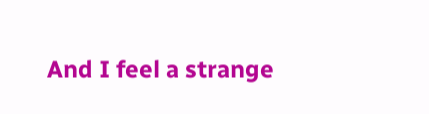And I feel a strange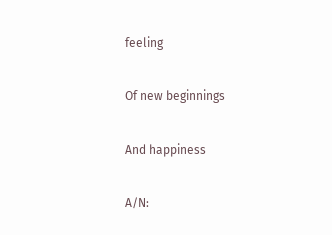feeling

Of new beginnings

And happiness

A/N: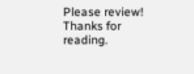Please review! Thanks for reading.